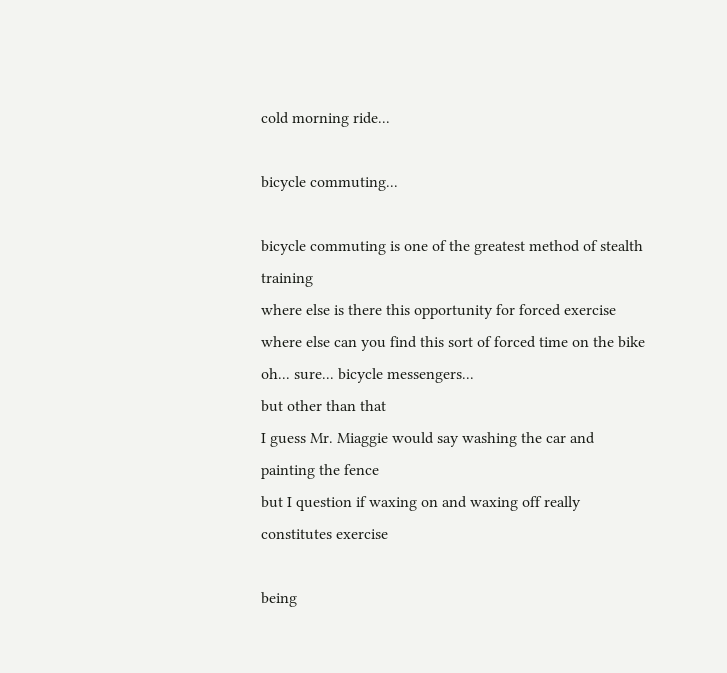cold morning ride...

bicycle commuting...

bicycle commuting is one of the greatest method of stealth training
where else is there this opportunity for forced exercise
where else can you find this sort of forced time on the bike
oh... sure... bicycle messengers...
but other than that
I guess Mr. Miaggie would say washing the car and painting the fence
but I question if waxing on and waxing off really constitutes exercise

being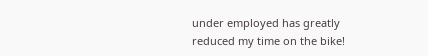under employed has greatly reduced my time on the bike!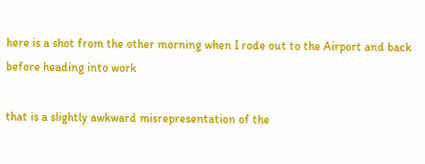here is a shot from the other morning when I rode out to the Airport and back before heading into work

that is a slightly awkward misrepresentation of the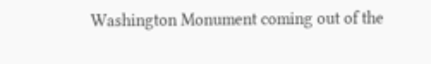Washington Monument coming out of the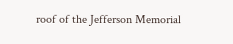roof of the Jefferson Memorial